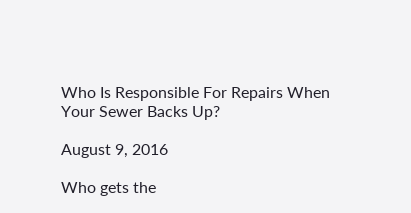Who Is Responsible For Repairs When Your Sewer Backs Up?

August 9, 2016

Who gets the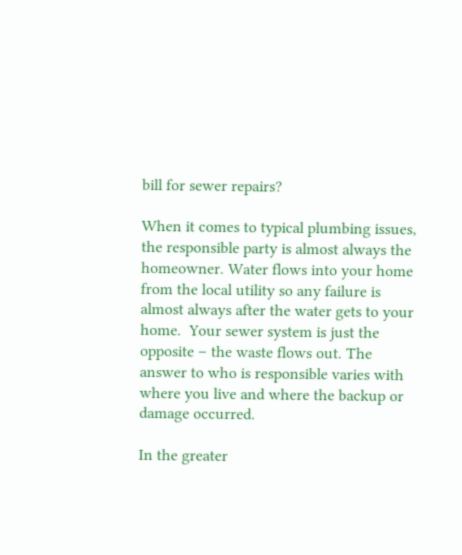bill for sewer repairs?

When it comes to typical plumbing issues, the responsible party is almost always the homeowner. Water flows into your home from the local utility so any failure is almost always after the water gets to your home.  Your sewer system is just the opposite – the waste flows out. The answer to who is responsible varies with where you live and where the backup or damage occurred.

In the greater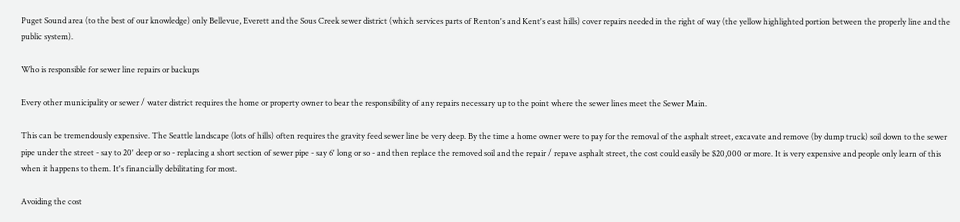Puget Sound area (to the best of our knowledge) only Bellevue, Everett and the Sous Creek sewer district (which services parts of Renton's and Kent's east hills) cover repairs needed in the right of way (the yellow highlighted portion between the properly line and the public system).

Who is responsible for sewer line repairs or backups

Every other municipality or sewer / water district requires the home or property owner to bear the responsibility of any repairs necessary up to the point where the sewer lines meet the Sewer Main.

This can be tremendously expensive. The Seattle landscape (lots of hills) often requires the gravity feed sewer line be very deep. By the time a home owner were to pay for the removal of the asphalt street, excavate and remove (by dump truck) soil down to the sewer pipe under the street - say to 20' deep or so - replacing a short section of sewer pipe - say 6' long or so - and then replace the removed soil and the repair / repave asphalt street, the cost could easily be $20,000 or more. It is very expensive and people only learn of this when it happens to them. It's financially debilitating for most.

Avoiding the cost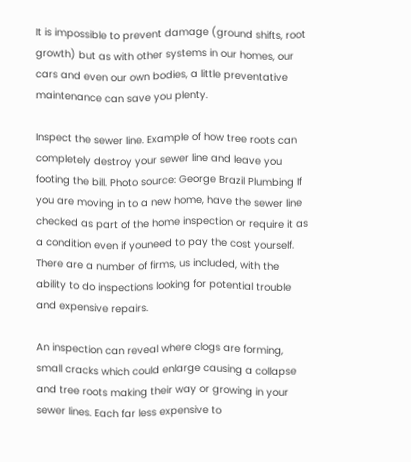It is impossible to prevent damage (ground shifts, root growth) but as with other systems in our homes, our cars and even our own bodies, a little preventative maintenance can save you plenty.

Inspect the sewer line. Example of how tree roots can completely destroy your sewer line and leave you footing the bill. Photo source: George Brazil Plumbing If you are moving in to a new home, have the sewer line checked as part of the home inspection or require it as a condition even if youneed to pay the cost yourself. There are a number of firms, us included, with the ability to do inspections looking for potential trouble and expensive repairs.

An inspection can reveal where clogs are forming, small cracks which could enlarge causing a collapse and tree roots making their way or growing in your sewer lines. Each far less expensive to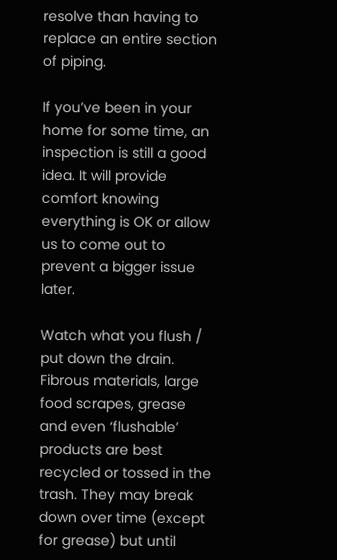resolve than having to replace an entire section of piping.

If you’ve been in your home for some time, an inspection is still a good idea. It will provide comfort knowing everything is OK or allow us to come out to prevent a bigger issue later.

Watch what you flush / put down the drain. Fibrous materials, large food scrapes, grease and even ‘flushable’ products are best recycled or tossed in the trash. They may break down over time (except for grease) but until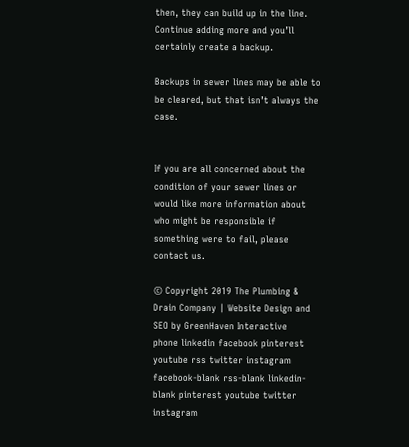then, they can build up in the line. Continue adding more and you’ll certainly create a backup.

Backups in sewer lines may be able to be cleared, but that isn’t always the case.


If you are all concerned about the condition of your sewer lines or would like more information about who might be responsible if something were to fail, please contact us.

© Copyright 2019 The Plumbing & Drain Company | Website Design and SEO by GreenHaven Interactive
phone linkedin facebook pinterest youtube rss twitter instagram facebook-blank rss-blank linkedin-blank pinterest youtube twitter instagram